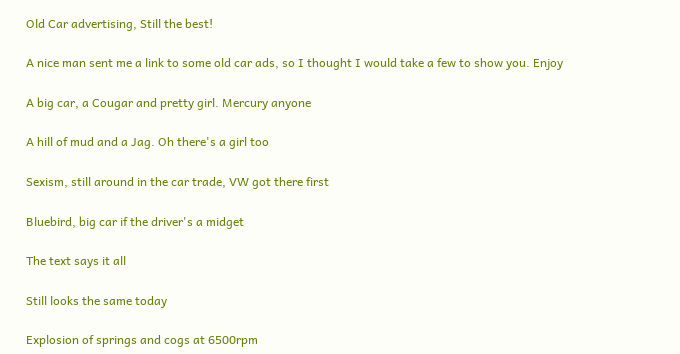Old Car advertising, Still the best!

A nice man sent me a link to some old car ads, so I thought I would take a few to show you. Enjoy

A big car, a Cougar and pretty girl. Mercury anyone

A hill of mud and a Jag. Oh there's a girl too

Sexism, still around in the car trade, VW got there first

Bluebird, big car if the driver's a midget

The text says it all

Still looks the same today

Explosion of springs and cogs at 6500rpm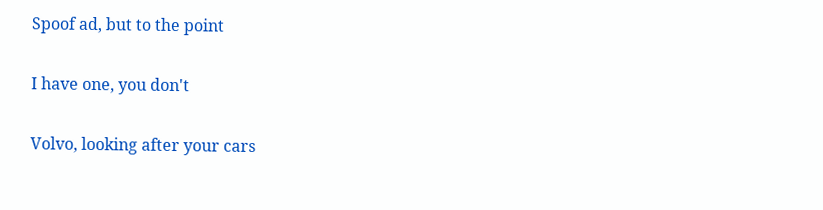Spoof ad, but to the point

I have one, you don't

Volvo, looking after your cars